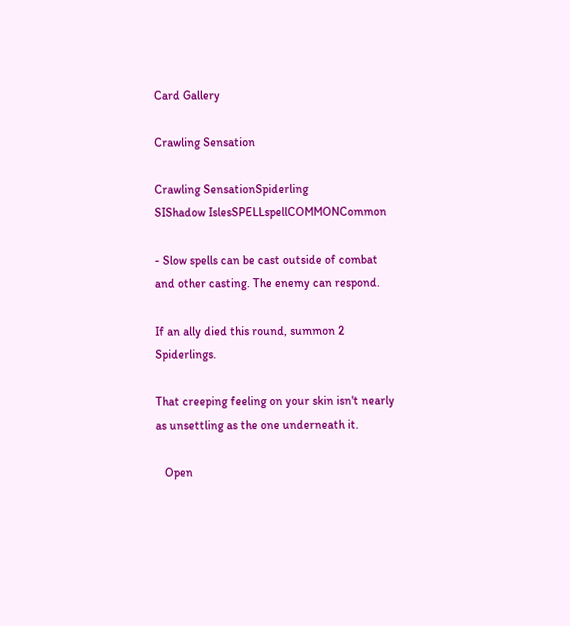Card Gallery

Crawling Sensation

Crawling SensationSpiderling
SIShadow IslesSPELLspellCOMMONCommon

- Slow spells can be cast outside of combat and other casting. The enemy can respond.

If an ally died this round, summon 2 Spiderlings.

That creeping feeling on your skin isn't nearly as unsettling as the one underneath it.

   Open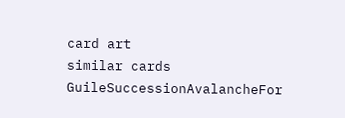card art
similar cards
GuileSuccessionAvalancheFor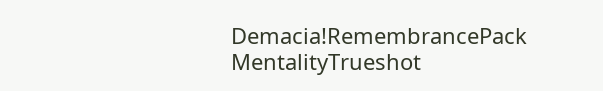Demacia!RemembrancePack MentalityTrueshot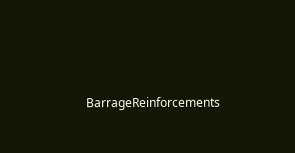BarrageReinforcements